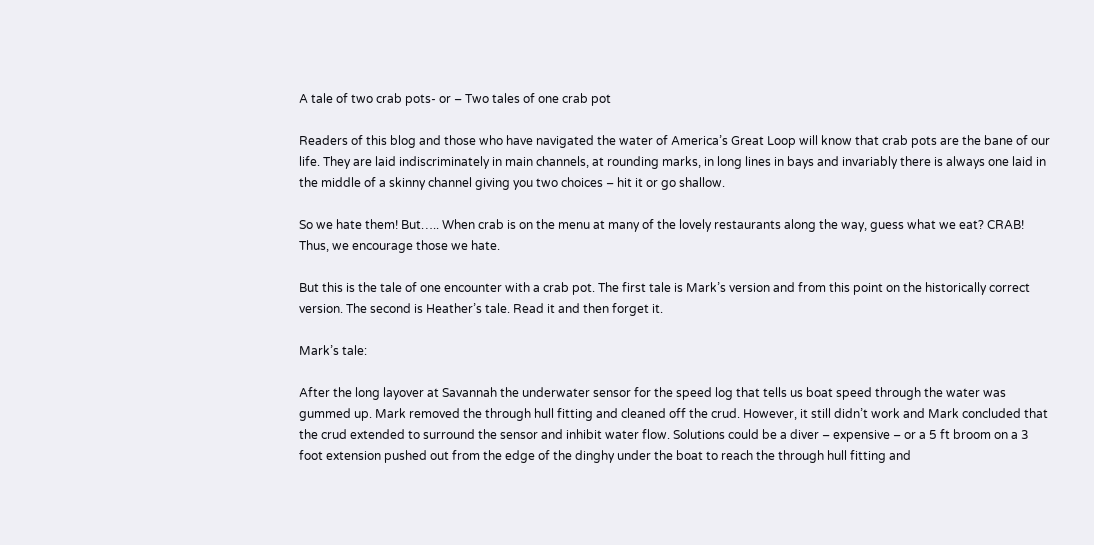A tale of two crab pots- or – Two tales of one crab pot

Readers of this blog and those who have navigated the water of America’s Great Loop will know that crab pots are the bane of our life. They are laid indiscriminately in main channels, at rounding marks, in long lines in bays and invariably there is always one laid in the middle of a skinny channel giving you two choices – hit it or go shallow.

So we hate them! But….. When crab is on the menu at many of the lovely restaurants along the way, guess what we eat? CRAB! Thus, we encourage those we hate.

But this is the tale of one encounter with a crab pot. The first tale is Mark’s version and from this point on the historically correct version. The second is Heather’s tale. Read it and then forget it.

Mark’s tale:

After the long layover at Savannah the underwater sensor for the speed log that tells us boat speed through the water was gummed up. Mark removed the through hull fitting and cleaned off the crud. However, it still didn’t work and Mark concluded that the crud extended to surround the sensor and inhibit water flow. Solutions could be a diver – expensive – or a 5 ft broom on a 3 foot extension pushed out from the edge of the dinghy under the boat to reach the through hull fitting and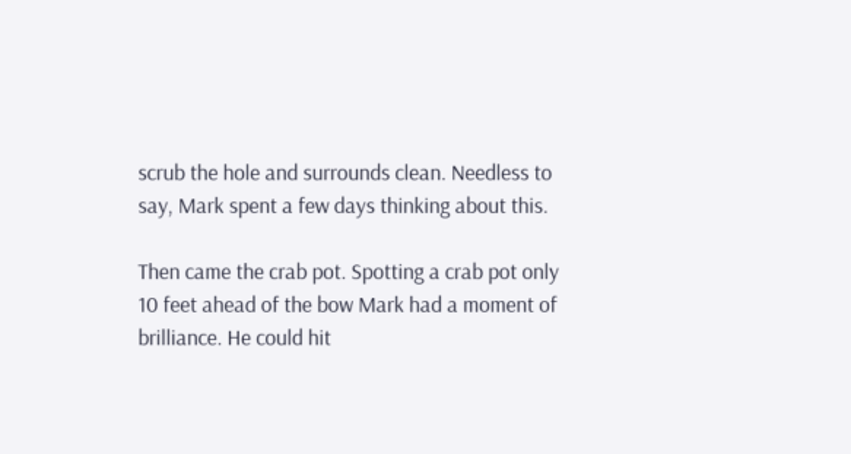scrub the hole and surrounds clean. Needless to say, Mark spent a few days thinking about this.

Then came the crab pot. Spotting a crab pot only 10 feet ahead of the bow Mark had a moment of brilliance. He could hit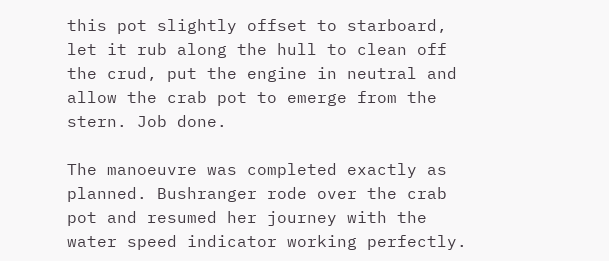this pot slightly offset to starboard, let it rub along the hull to clean off the crud, put the engine in neutral and allow the crab pot to emerge from the stern. Job done.

The manoeuvre was completed exactly as planned. Bushranger rode over the crab pot and resumed her journey with the water speed indicator working perfectly.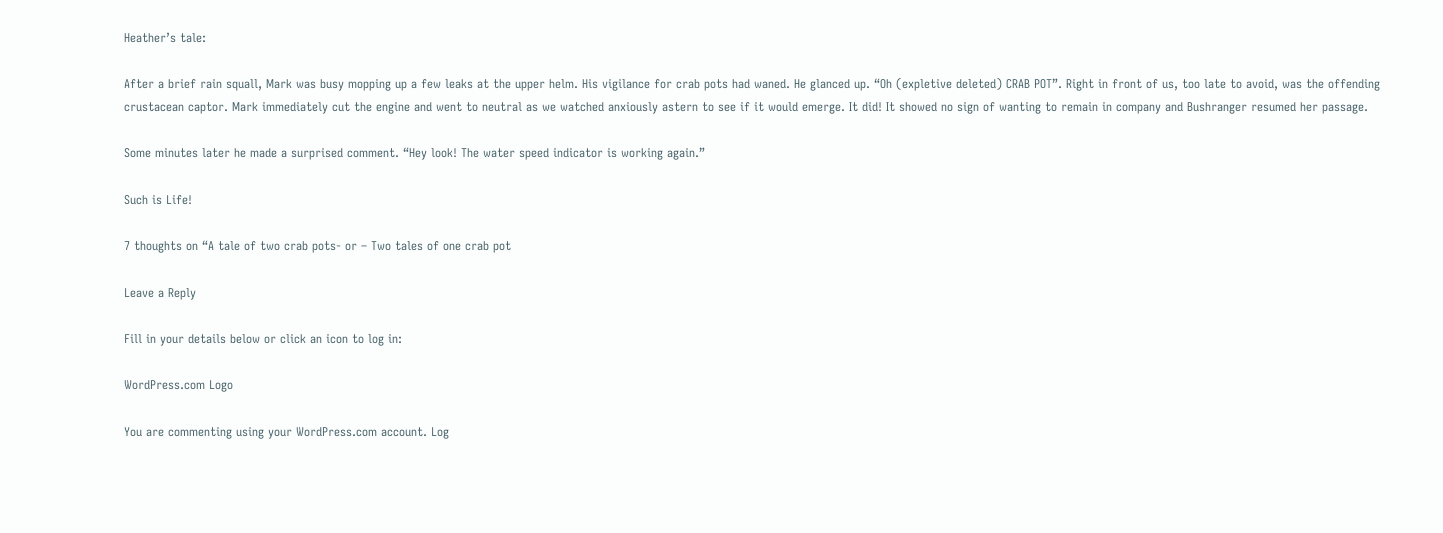Heather’s tale:

After a brief rain squall, Mark was busy mopping up a few leaks at the upper helm. His vigilance for crab pots had waned. He glanced up. “Oh (expletive deleted) CRAB POT”. Right in front of us, too late to avoid, was the offending crustacean captor. Mark immediately cut the engine and went to neutral as we watched anxiously astern to see if it would emerge. It did! It showed no sign of wanting to remain in company and Bushranger resumed her passage.

Some minutes later he made a surprised comment. “Hey look! The water speed indicator is working again.”

Such is Life!

7 thoughts on “A tale of two crab pots- or – Two tales of one crab pot

Leave a Reply

Fill in your details below or click an icon to log in:

WordPress.com Logo

You are commenting using your WordPress.com account. Log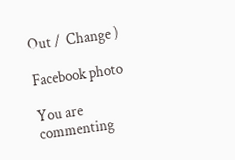Out /  Change )

Facebook photo

You are commenting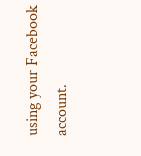using your Facebook account.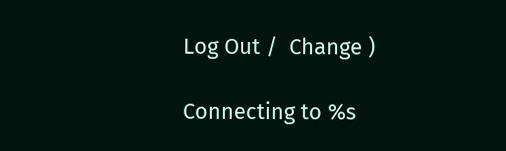Log Out /  Change )

Connecting to %s